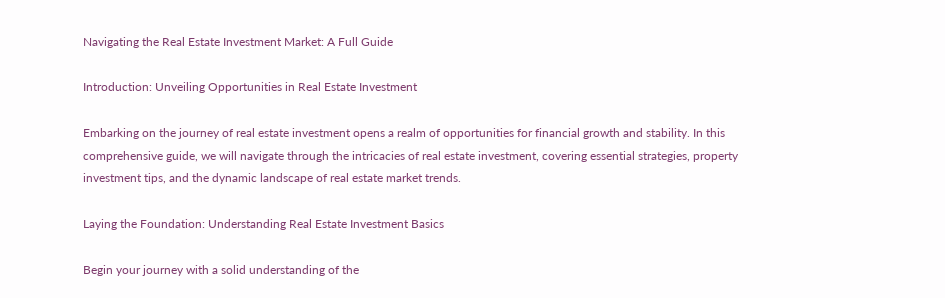Navigating the Real Estate Investment Market: A Full Guide

Introduction: Unveiling Opportunities in Real Estate Investment

Embarking on the journey of real estate investment opens a realm of opportunities for financial growth and stability. In this comprehensive guide, we will navigate through the intricacies of real estate investment, covering essential strategies, property investment tips, and the dynamic landscape of real estate market trends.

Laying the Foundation: Understanding Real Estate Investment Basics

Begin your journey with a solid understanding of the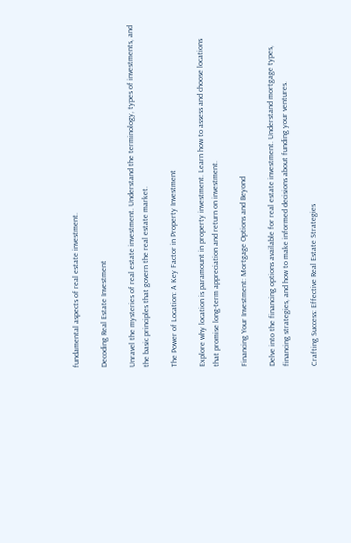fundamental aspects of real estate investment.

Decoding Real Estate Investment

Unravel the mysteries of real estate investment. Understand the terminology, types of investments, and the basic principles that govern the real estate market.

The Power of Location: A Key Factor in Property Investment

Explore why location is paramount in property investment. Learn how to assess and choose locations that promise long-term appreciation and return on investment.

Financing Your Investment: Mortgage Options and Beyond

Delve into the financing options available for real estate investment. Understand mortgage types, financing strategies, and how to make informed decisions about funding your ventures.

Crafting Success: Effective Real Estate Strategies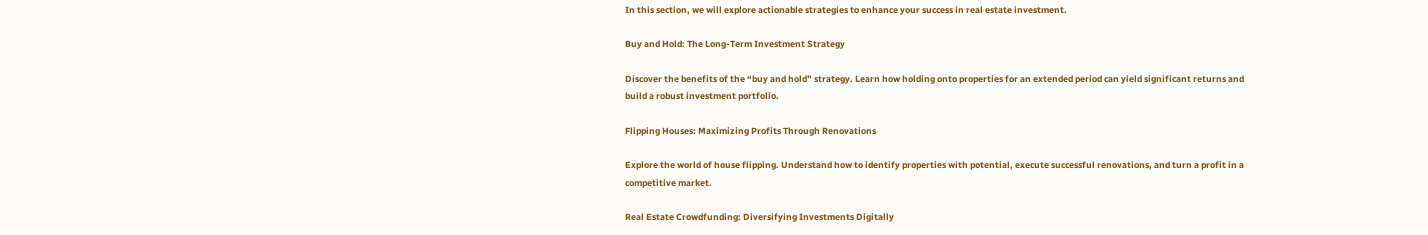In this section, we will explore actionable strategies to enhance your success in real estate investment.

Buy and Hold: The Long-Term Investment Strategy

Discover the benefits of the “buy and hold” strategy. Learn how holding onto properties for an extended period can yield significant returns and build a robust investment portfolio.

Flipping Houses: Maximizing Profits Through Renovations

Explore the world of house flipping. Understand how to identify properties with potential, execute successful renovations, and turn a profit in a competitive market.

Real Estate Crowdfunding: Diversifying Investments Digitally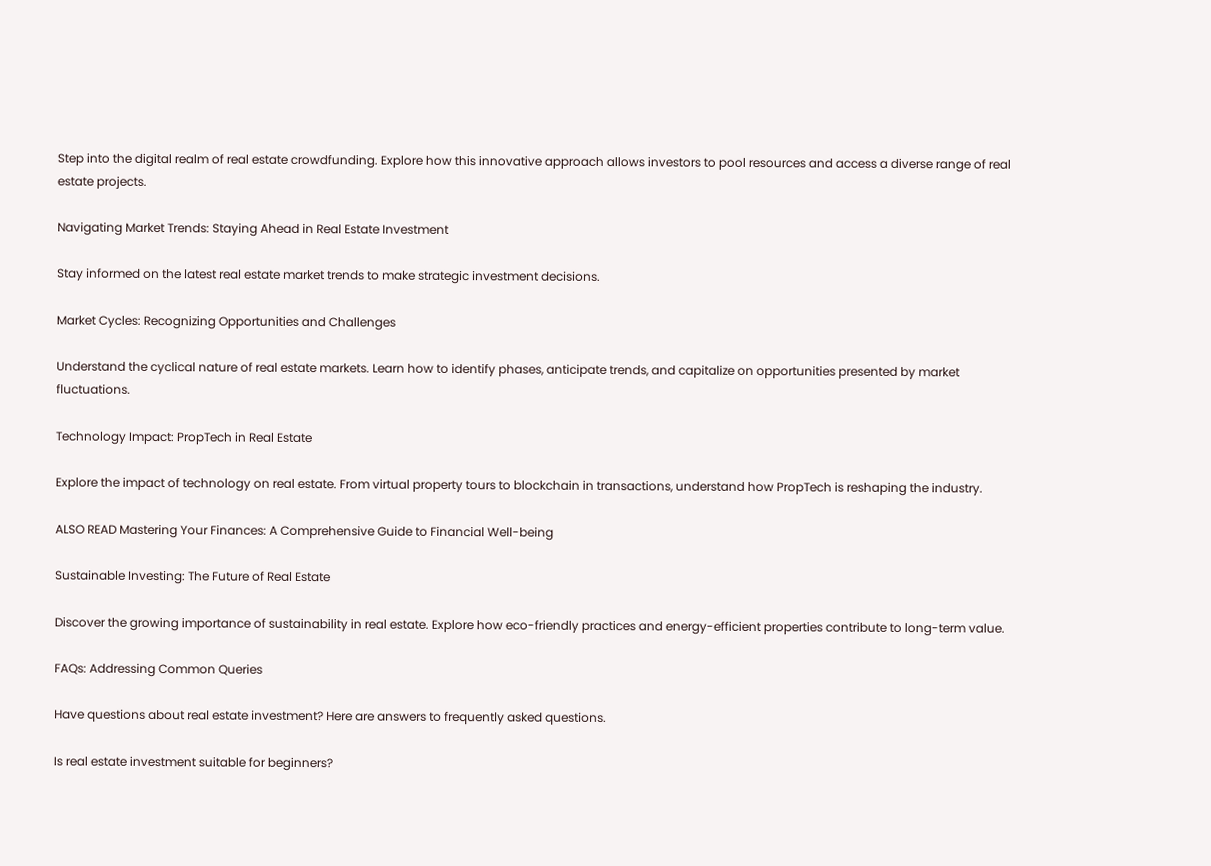Step into the digital realm of real estate crowdfunding. Explore how this innovative approach allows investors to pool resources and access a diverse range of real estate projects.

Navigating Market Trends: Staying Ahead in Real Estate Investment

Stay informed on the latest real estate market trends to make strategic investment decisions.

Market Cycles: Recognizing Opportunities and Challenges

Understand the cyclical nature of real estate markets. Learn how to identify phases, anticipate trends, and capitalize on opportunities presented by market fluctuations.

Technology Impact: PropTech in Real Estate

Explore the impact of technology on real estate. From virtual property tours to blockchain in transactions, understand how PropTech is reshaping the industry.

ALSO READ Mastering Your Finances: A Comprehensive Guide to Financial Well-being

Sustainable Investing: The Future of Real Estate

Discover the growing importance of sustainability in real estate. Explore how eco-friendly practices and energy-efficient properties contribute to long-term value.

FAQs: Addressing Common Queries

Have questions about real estate investment? Here are answers to frequently asked questions.

Is real estate investment suitable for beginners?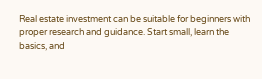Real estate investment can be suitable for beginners with proper research and guidance. Start small, learn the basics, and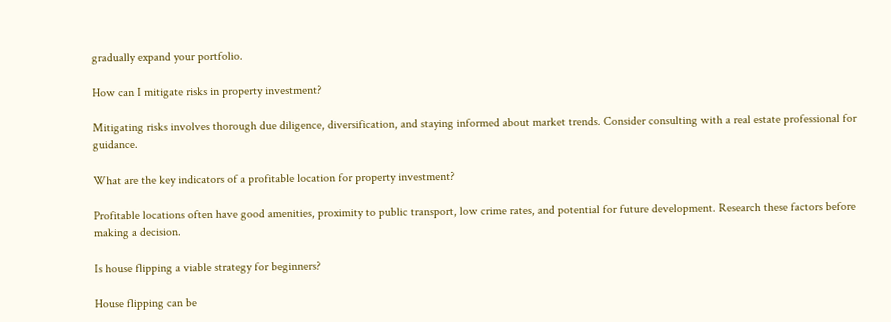gradually expand your portfolio.

How can I mitigate risks in property investment?

Mitigating risks involves thorough due diligence, diversification, and staying informed about market trends. Consider consulting with a real estate professional for guidance.

What are the key indicators of a profitable location for property investment?

Profitable locations often have good amenities, proximity to public transport, low crime rates, and potential for future development. Research these factors before making a decision.

Is house flipping a viable strategy for beginners?

House flipping can be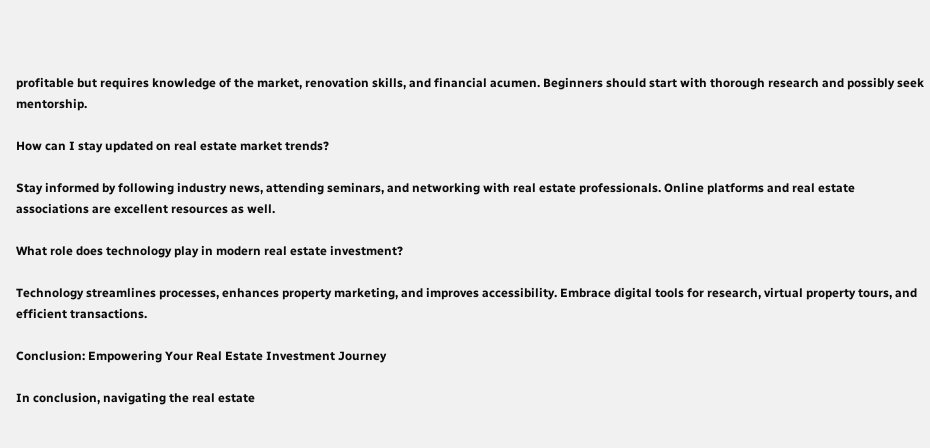profitable but requires knowledge of the market, renovation skills, and financial acumen. Beginners should start with thorough research and possibly seek mentorship.

How can I stay updated on real estate market trends?

Stay informed by following industry news, attending seminars, and networking with real estate professionals. Online platforms and real estate associations are excellent resources as well.

What role does technology play in modern real estate investment?

Technology streamlines processes, enhances property marketing, and improves accessibility. Embrace digital tools for research, virtual property tours, and efficient transactions.

Conclusion: Empowering Your Real Estate Investment Journey

In conclusion, navigating the real estate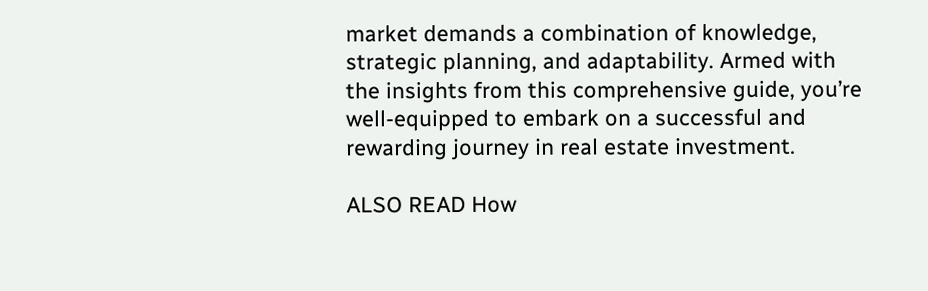market demands a combination of knowledge, strategic planning, and adaptability. Armed with the insights from this comprehensive guide, you’re well-equipped to embark on a successful and rewarding journey in real estate investment.

ALSO READ How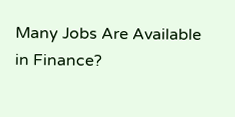Many Jobs Are Available in Finance?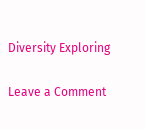Diversity Exploring

Leave a Comment